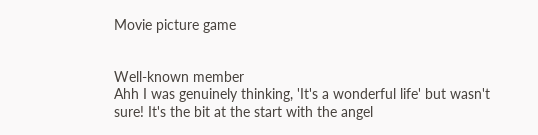Movie picture game


Well-known member
Ahh I was genuinely thinking, 'It's a wonderful life' but wasn't sure! It's the bit at the start with the angel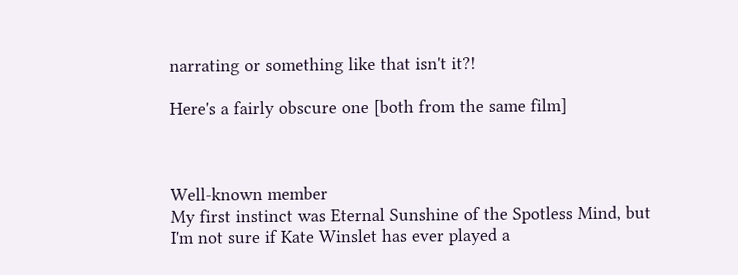narrating or something like that isn't it?!

Here's a fairly obscure one [both from the same film]



Well-known member
My first instinct was Eternal Sunshine of the Spotless Mind, but I'm not sure if Kate Winslet has ever played a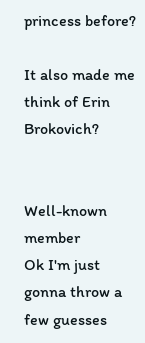princess before?

It also made me think of Erin Brokovich?


Well-known member
Ok I'm just gonna throw a few guesses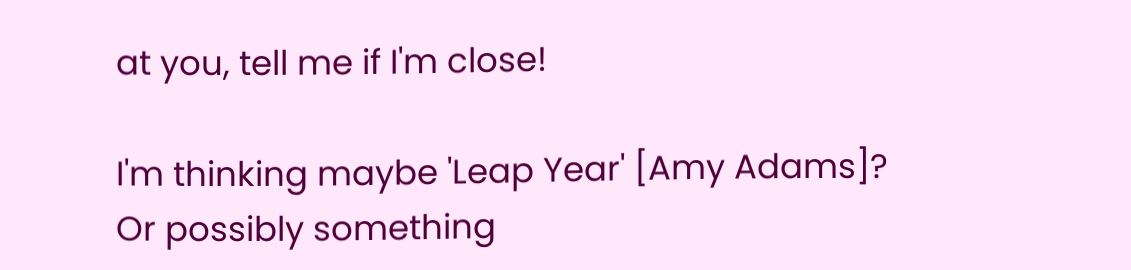at you, tell me if I'm close!

I'm thinking maybe 'Leap Year' [Amy Adams]?
Or possibly something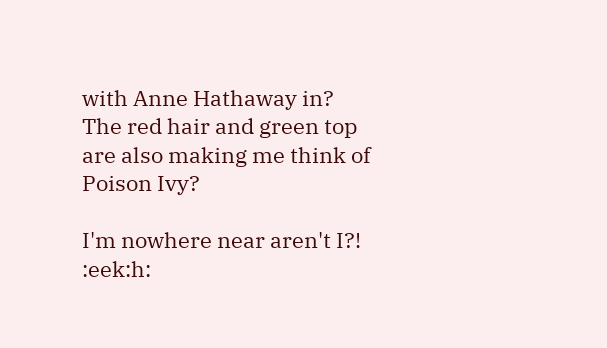with Anne Hathaway in?
The red hair and green top are also making me think of Poison Ivy?

I'm nowhere near aren't I?! :eek:h: